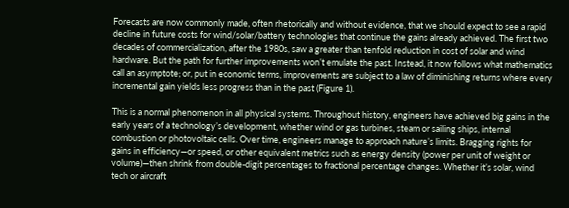Forecasts are now commonly made, often rhetorically and without evidence, that we should expect to see a rapid decline in future costs for wind/solar/battery technologies that continue the gains already achieved. The first two decades of commercialization, after the 1980s, saw a greater than tenfold reduction in cost of solar and wind hardware. But the path for further improvements won’t emulate the past. Instead, it now follows what mathematics call an asymptote; or, put in economic terms, improvements are subject to a law of diminishing returns where every incremental gain yields less progress than in the past (Figure 1).

This is a normal phenomenon in all physical systems. Throughout history, engineers have achieved big gains in the early years of a technology’s development, whether wind or gas turbines, steam or sailing ships, internal combustion or photovoltaic cells. Over time, engineers manage to approach nature’s limits. Bragging rights for gains in efficiency—or speed, or other equivalent metrics such as energy density (power per unit of weight or volume)—then shrink from double-digit percentages to fractional percentage changes. Whether it’s solar, wind tech or aircraft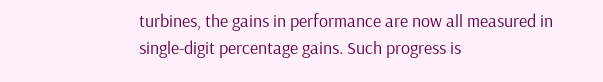turbines, the gains in performance are now all measured in single-digit percentage gains. Such progress is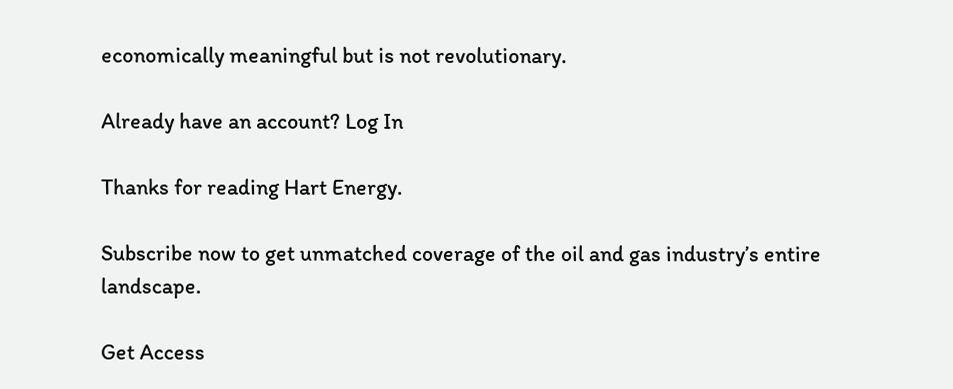economically meaningful but is not revolutionary.

Already have an account? Log In

Thanks for reading Hart Energy.

Subscribe now to get unmatched coverage of the oil and gas industry’s entire landscape.

Get Access